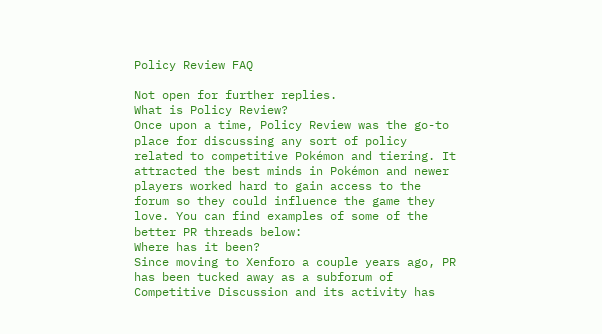Policy Review FAQ

Not open for further replies.
What is Policy Review?
Once upon a time, Policy Review was the go-to place for discussing any sort of policy related to competitive Pokémon and tiering. It attracted the best minds in Pokémon and newer players worked hard to gain access to the forum so they could influence the game they love. You can find examples of some of the better PR threads below:
Where has it been?
Since moving to Xenforo a couple years ago, PR has been tucked away as a subforum of Competitive Discussion and its activity has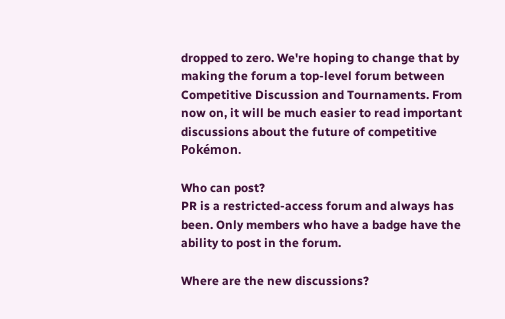dropped to zero. We're hoping to change that by making the forum a top-level forum between Competitive Discussion and Tournaments. From now on, it will be much easier to read important discussions about the future of competitive Pokémon.

Who can post?
PR is a restricted-access forum and always has been. Only members who have a badge have the ability to post in the forum.

Where are the new discussions?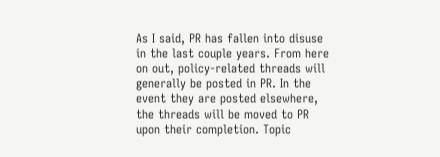As I said, PR has fallen into disuse in the last couple years. From here on out, policy-related threads will generally be posted in PR. In the event they are posted elsewhere, the threads will be moved to PR upon their completion. Topic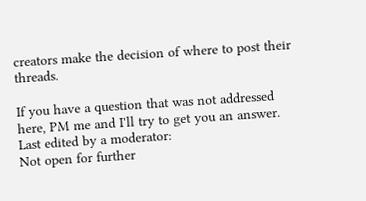creators make the decision of where to post their threads.

If you have a question that was not addressed here, PM me and I'll try to get you an answer.
Last edited by a moderator:
Not open for further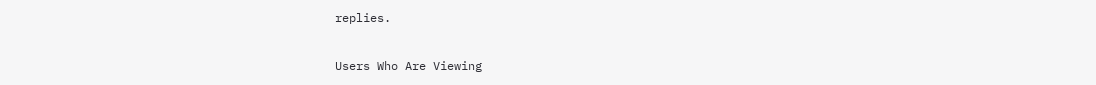replies.

Users Who Are Viewing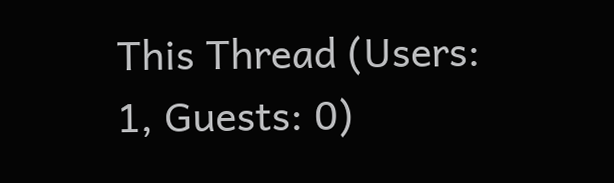This Thread (Users: 1, Guests: 0)